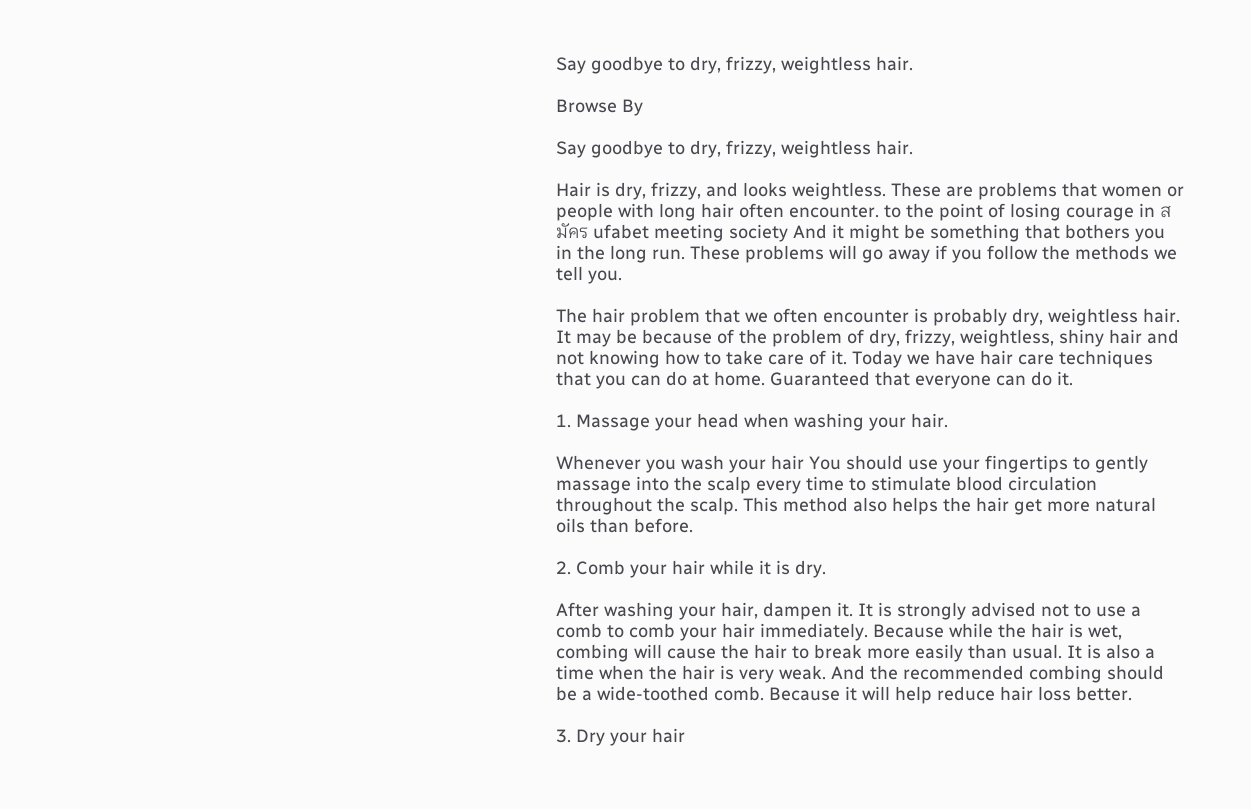Say goodbye to dry, frizzy, weightless hair.

Browse By

Say goodbye to dry, frizzy, weightless hair.

Hair is dry, frizzy, and looks weightless. These are problems that women or people with long hair often encounter. to the point of losing courage in สมัคร ufabet meeting society And it might be something that bothers you in the long run. These problems will go away if you follow the methods we tell you.

The hair problem that we often encounter is probably dry, weightless hair. It may be because of the problem of dry, frizzy, weightless, shiny hair and not knowing how to take care of it. Today we have hair care techniques that you can do at home. Guaranteed that everyone can do it.

1. Massage your head when washing your hair.

Whenever you wash your hair You should use your fingertips to gently massage into the scalp every time to stimulate blood circulation throughout the scalp. This method also helps the hair get more natural oils than before.

2. Comb your hair while it is dry.

After washing your hair, dampen it. It is strongly advised not to use a comb to comb your hair immediately. Because while the hair is wet, combing will cause the hair to break more easily than usual. It is also a time when the hair is very weak. And the recommended combing should be a wide-toothed comb. Because it will help reduce hair loss better.

3. Dry your hair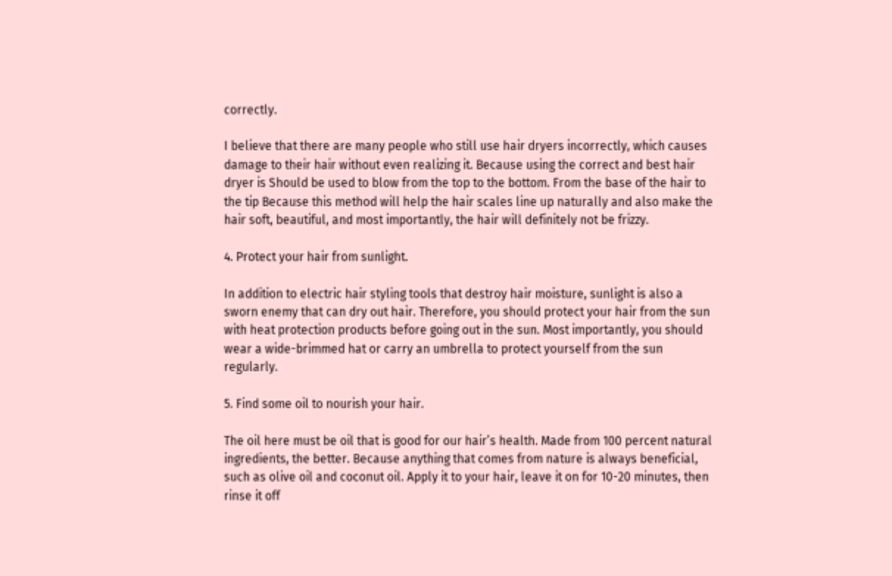correctly.

I believe that there are many people who still use hair dryers incorrectly, which causes damage to their hair without even realizing it. Because using the correct and best hair dryer is Should be used to blow from the top to the bottom. From the base of the hair to the tip Because this method will help the hair scales line up naturally and also make the hair soft, beautiful, and most importantly, the hair will definitely not be frizzy.

4. Protect your hair from sunlight.

In addition to electric hair styling tools that destroy hair moisture, sunlight is also a sworn enemy that can dry out hair. Therefore, you should protect your hair from the sun with heat protection products before going out in the sun. Most importantly, you should wear a wide-brimmed hat or carry an umbrella to protect yourself from the sun regularly.

5. Find some oil to nourish your hair.

The oil here must be oil that is good for our hair’s health. Made from 100 percent natural ingredients, the better. Because anything that comes from nature is always beneficial, such as olive oil and coconut oil. Apply it to your hair, leave it on for 10-20 minutes, then rinse it off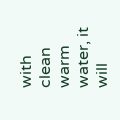with clean warm water, it will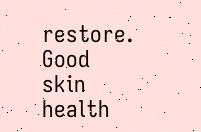restore. Good skin health